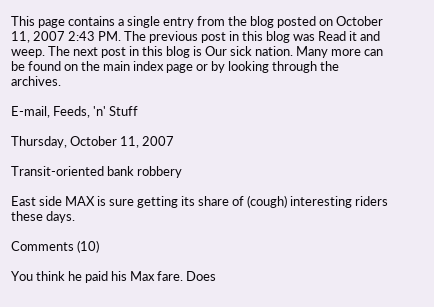This page contains a single entry from the blog posted on October 11, 2007 2:43 PM. The previous post in this blog was Read it and weep. The next post in this blog is Our sick nation. Many more can be found on the main index page or by looking through the archives.

E-mail, Feeds, 'n' Stuff

Thursday, October 11, 2007

Transit-oriented bank robbery

East side MAX is sure getting its share of (cough) interesting riders these days.

Comments (10)

You think he paid his Max fare. Does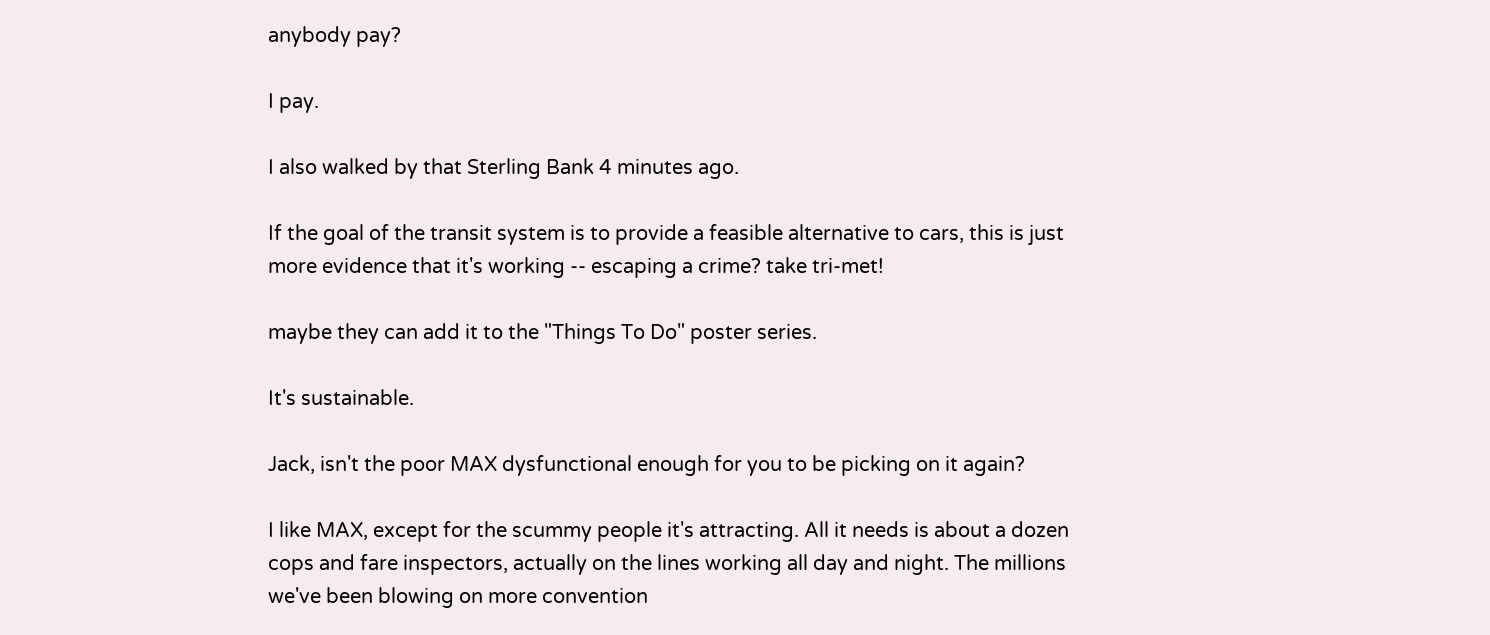anybody pay?

I pay.

I also walked by that Sterling Bank 4 minutes ago.

If the goal of the transit system is to provide a feasible alternative to cars, this is just more evidence that it's working -- escaping a crime? take tri-met!

maybe they can add it to the "Things To Do" poster series.

It's sustainable.

Jack, isn't the poor MAX dysfunctional enough for you to be picking on it again?

I like MAX, except for the scummy people it's attracting. All it needs is about a dozen cops and fare inspectors, actually on the lines working all day and night. The millions we've been blowing on more convention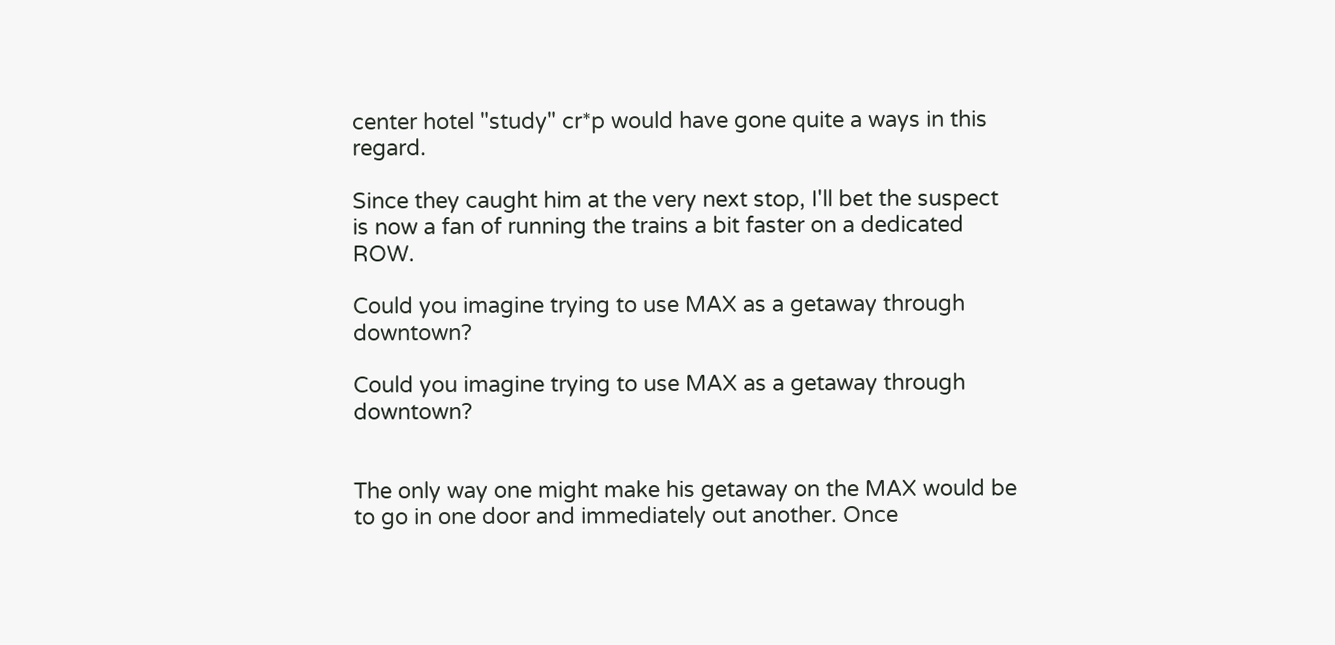center hotel "study" cr*p would have gone quite a ways in this regard.

Since they caught him at the very next stop, I'll bet the suspect is now a fan of running the trains a bit faster on a dedicated ROW.

Could you imagine trying to use MAX as a getaway through downtown?

Could you imagine trying to use MAX as a getaway through downtown?


The only way one might make his getaway on the MAX would be to go in one door and immediately out another. Once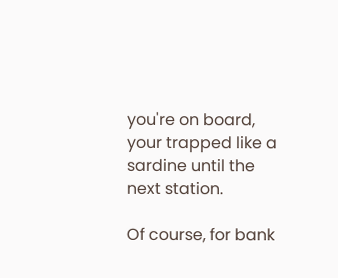you're on board, your trapped like a sardine until the next station.

Of course, for bank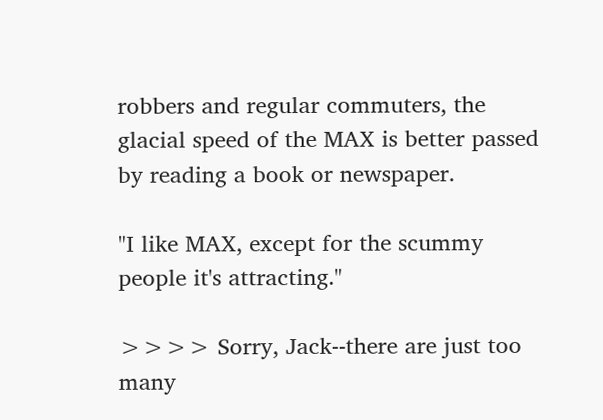robbers and regular commuters, the glacial speed of the MAX is better passed by reading a book or newspaper.

"I like MAX, except for the scummy people it's attracting."

>>>> Sorry, Jack--there are just too many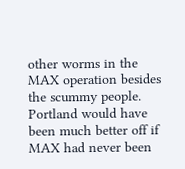other worms in the MAX operation besides the scummy people. Portland would have been much better off if MAX had never been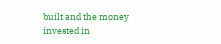built and the money invested in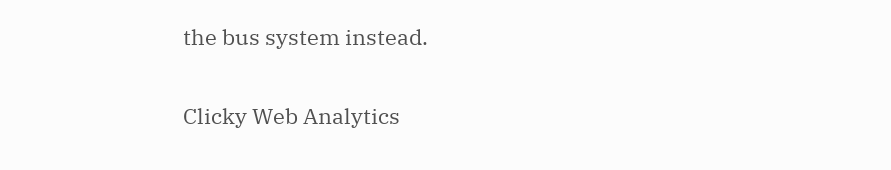the bus system instead.

Clicky Web Analytics